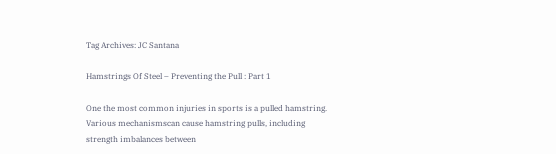Tag Archives: JC Santana

Hamstrings Of Steel – Preventing the Pull : Part 1

One the most common injuries in sports is a pulled hamstring. Various mechanismscan cause hamstring pulls, including strength imbalances between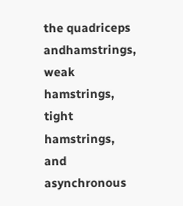the quadriceps andhamstrings, weak hamstrings, tight hamstrings, and asynchronous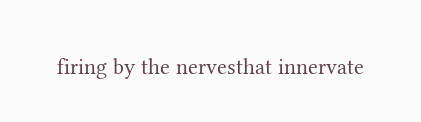firing by the nervesthat innervate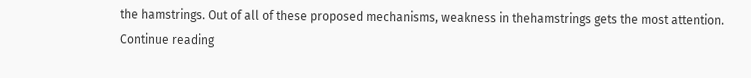the hamstrings. Out of all of these proposed mechanisms, weakness in thehamstrings gets the most attention.
Continue reading